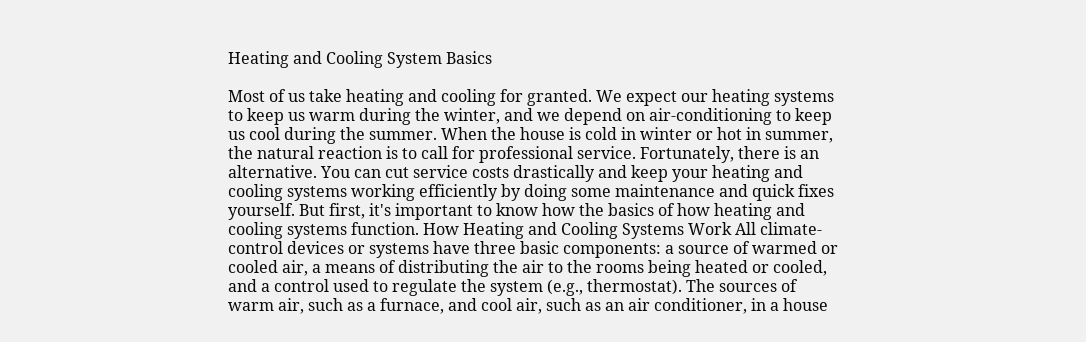Heating and Cooling System Basics

Most of us take heating and cooling for granted. We expect our heating systems to keep us warm during the winter, and we depend on air-conditioning to keep us cool during the summer. When the house is cold in winter or hot in summer, the natural reaction is to call for professional service. Fortunately, there is an alternative. You can cut service costs drastically and keep your heating and cooling systems working efficiently by doing some maintenance and quick fixes yourself. But first, it's important to know how the basics of how heating and cooling systems function. How Heating and Cooling Systems Work All climate-control devices or systems have three basic components: a source of warmed or cooled air, a means of distributing the air to the rooms being heated or cooled, and a control used to regulate the system (e.g., thermostat). The sources of warm air, such as a furnace, and cool air, such as an air conditioner, in a house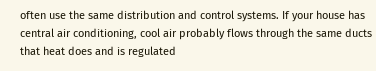often use the same distribution and control systems. If your house has central air conditioning, cool air probably flows through the same ducts that heat does and is regulated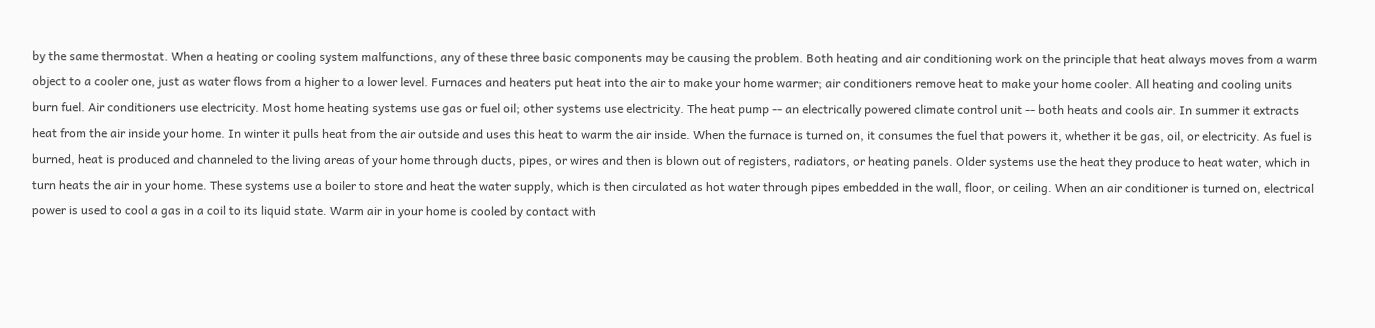by the same thermostat. When a heating or cooling system malfunctions, any of these three basic components may be causing the problem. Both heating and air conditioning work on the principle that heat always moves from a warm object to a cooler one, just as water flows from a higher to a lower level. Furnaces and heaters put heat into the air to make your home warmer; air conditioners remove heat to make your home cooler. All heating and cooling units burn fuel. Air conditioners use electricity. Most home heating systems use gas or fuel oil; other systems use electricity. The heat pump -- an electrically powered climate control unit -- both heats and cools air. In summer it extracts heat from the air inside your home. In winter it pulls heat from the air outside and uses this heat to warm the air inside. When the furnace is turned on, it consumes the fuel that powers it, whether it be gas, oil, or electricity. As fuel is burned, heat is produced and channeled to the living areas of your home through ducts, pipes, or wires and then is blown out of registers, radiators, or heating panels. Older systems use the heat they produce to heat water, which in turn heats the air in your home. These systems use a boiler to store and heat the water supply, which is then circulated as hot water through pipes embedded in the wall, floor, or ceiling. When an air conditioner is turned on, electrical power is used to cool a gas in a coil to its liquid state. Warm air in your home is cooled by contact with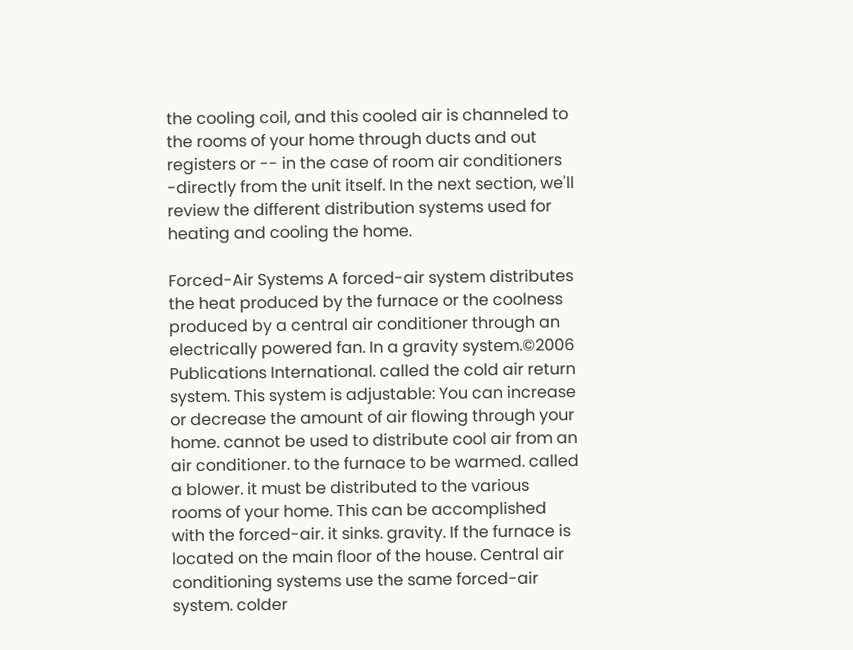the cooling coil, and this cooled air is channeled to the rooms of your home through ducts and out registers or -- in the case of room air conditioners -directly from the unit itself. In the next section, we'll review the different distribution systems used for heating and cooling the home.

Forced-Air Systems A forced-air system distributes the heat produced by the furnace or the coolness produced by a central air conditioner through an electrically powered fan. In a gravity system.©2006 Publications International. called the cold air return system. This system is adjustable: You can increase or decrease the amount of air flowing through your home. cannot be used to distribute cool air from an air conditioner. to the furnace to be warmed. called a blower. it must be distributed to the various rooms of your home. This can be accomplished with the forced-air. it sinks. gravity. If the furnace is located on the main floor of the house. Central air conditioning systems use the same forced-air system. colder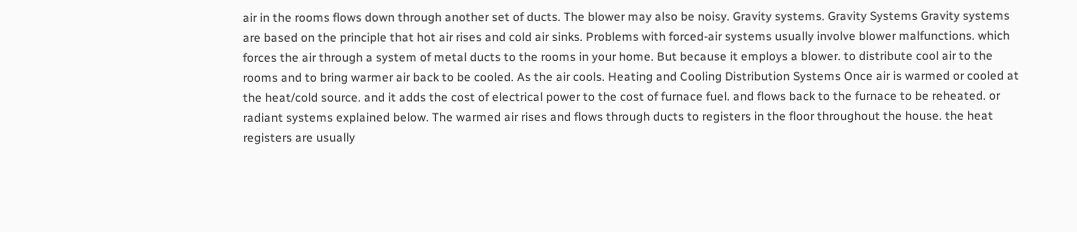air in the rooms flows down through another set of ducts. The blower may also be noisy. Gravity systems. Gravity Systems Gravity systems are based on the principle that hot air rises and cold air sinks. Problems with forced-air systems usually involve blower malfunctions. which forces the air through a system of metal ducts to the rooms in your home. But because it employs a blower. to distribute cool air to the rooms and to bring warmer air back to be cooled. As the air cools. Heating and Cooling Distribution Systems Once air is warmed or cooled at the heat/cold source. and it adds the cost of electrical power to the cost of furnace fuel. and flows back to the furnace to be reheated. or radiant systems explained below. The warmed air rises and flows through ducts to registers in the floor throughout the house. the heat registers are usually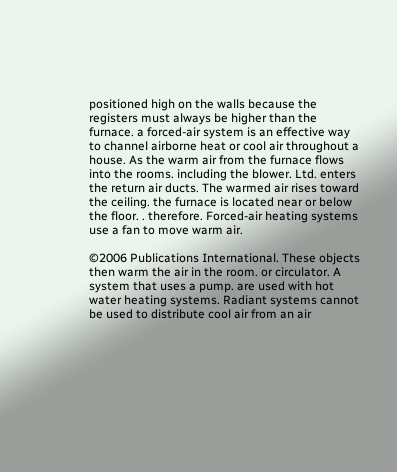positioned high on the walls because the registers must always be higher than the furnace. a forced-air system is an effective way to channel airborne heat or cool air throughout a house. As the warm air from the furnace flows into the rooms. including the blower. Ltd. enters the return air ducts. The warmed air rises toward the ceiling. the furnace is located near or below the floor. . therefore. Forced-air heating systems use a fan to move warm air.

©2006 Publications International. These objects then warm the air in the room. or circulator. A system that uses a pump. are used with hot water heating systems. Radiant systems cannot be used to distribute cool air from an air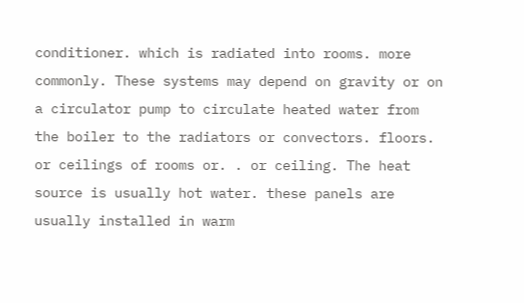conditioner. which is radiated into rooms. more commonly. These systems may depend on gravity or on a circulator pump to circulate heated water from the boiler to the radiators or convectors. floors. or ceilings of rooms or. . or ceiling. The heat source is usually hot water. these panels are usually installed in warm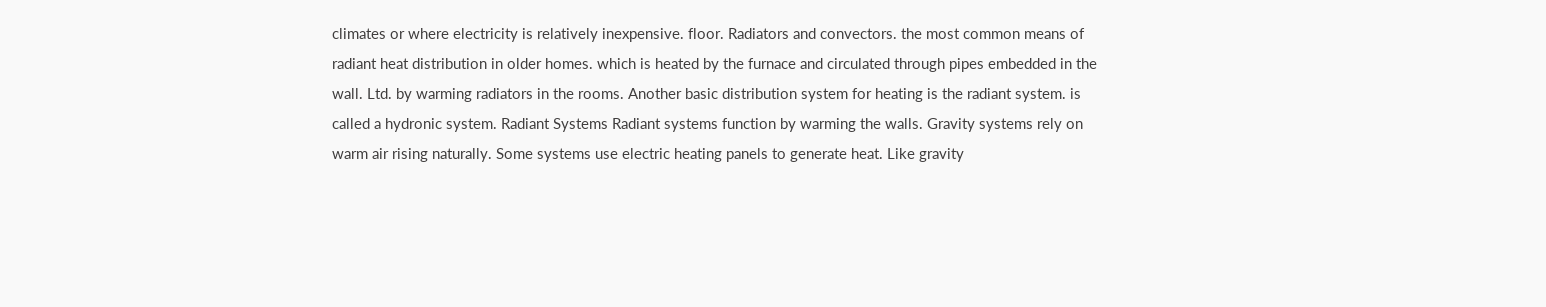climates or where electricity is relatively inexpensive. floor. Radiators and convectors. the most common means of radiant heat distribution in older homes. which is heated by the furnace and circulated through pipes embedded in the wall. Ltd. by warming radiators in the rooms. Another basic distribution system for heating is the radiant system. is called a hydronic system. Radiant Systems Radiant systems function by warming the walls. Gravity systems rely on warm air rising naturally. Some systems use electric heating panels to generate heat. Like gravity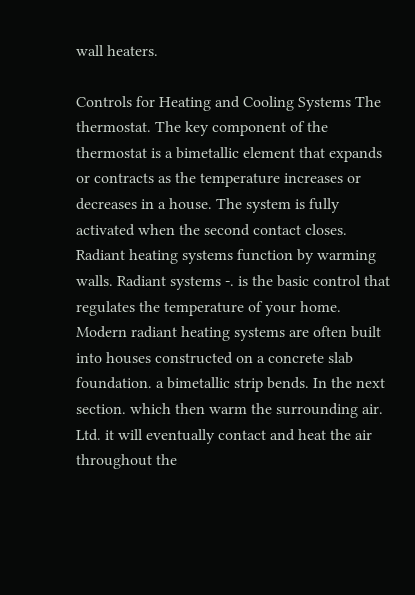wall heaters.

Controls for Heating and Cooling Systems The thermostat. The key component of the thermostat is a bimetallic element that expands or contracts as the temperature increases or decreases in a house. The system is fully activated when the second contact closes. Radiant heating systems function by warming walls. Radiant systems -. is the basic control that regulates the temperature of your home. Modern radiant heating systems are often built into houses constructed on a concrete slab foundation. a bimetallic strip bends. In the next section. which then warm the surrounding air. Ltd. it will eventually contact and heat the air throughout the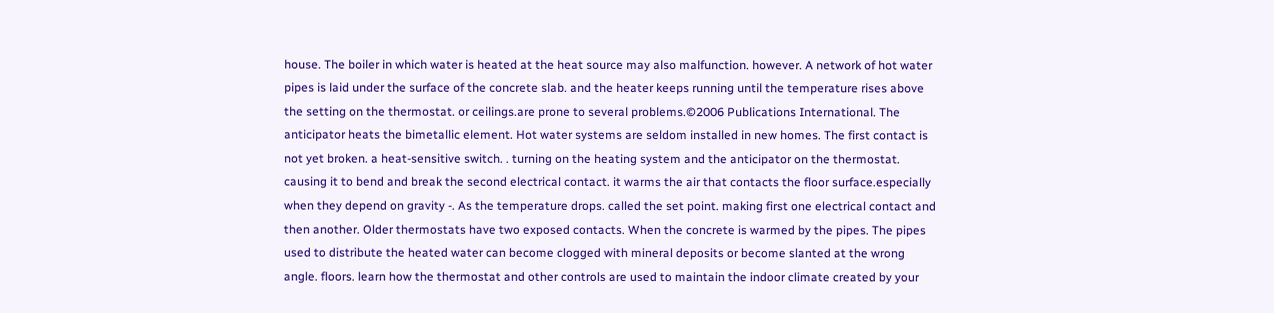house. The boiler in which water is heated at the heat source may also malfunction. however. A network of hot water pipes is laid under the surface of the concrete slab. and the heater keeps running until the temperature rises above the setting on the thermostat. or ceilings.are prone to several problems.©2006 Publications International. The anticipator heats the bimetallic element. Hot water systems are seldom installed in new homes. The first contact is not yet broken. a heat-sensitive switch. . turning on the heating system and the anticipator on the thermostat. causing it to bend and break the second electrical contact. it warms the air that contacts the floor surface.especially when they depend on gravity -. As the temperature drops. called the set point. making first one electrical contact and then another. Older thermostats have two exposed contacts. When the concrete is warmed by the pipes. The pipes used to distribute the heated water can become clogged with mineral deposits or become slanted at the wrong angle. floors. learn how the thermostat and other controls are used to maintain the indoor climate created by your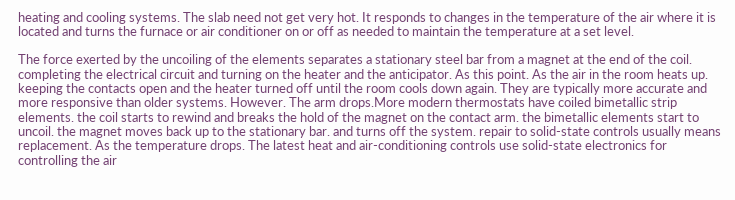heating and cooling systems. The slab need not get very hot. It responds to changes in the temperature of the air where it is located and turns the furnace or air conditioner on or off as needed to maintain the temperature at a set level.

The force exerted by the uncoiling of the elements separates a stationary steel bar from a magnet at the end of the coil. completing the electrical circuit and turning on the heater and the anticipator. As this point. As the air in the room heats up. keeping the contacts open and the heater turned off until the room cools down again. They are typically more accurate and more responsive than older systems. However. The arm drops.More modern thermostats have coiled bimetallic strip elements. the coil starts to rewind and breaks the hold of the magnet on the contact arm. the bimetallic elements start to uncoil. the magnet moves back up to the stationary bar. and turns off the system. repair to solid-state controls usually means replacement. As the temperature drops. The latest heat and air-conditioning controls use solid-state electronics for controlling the air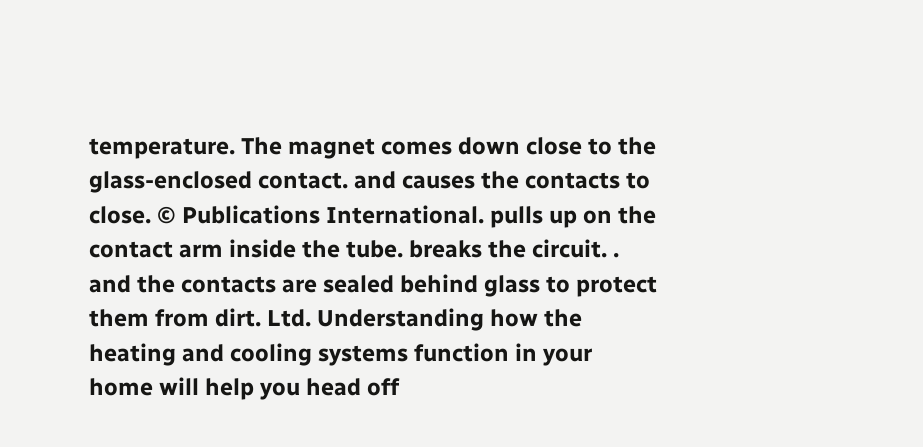temperature. The magnet comes down close to the glass-enclosed contact. and causes the contacts to close. © Publications International. pulls up on the contact arm inside the tube. breaks the circuit. . and the contacts are sealed behind glass to protect them from dirt. Ltd. Understanding how the heating and cooling systems function in your home will help you head off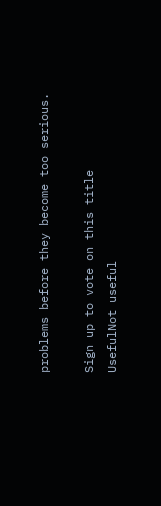problems before they become too serious.

Sign up to vote on this title
UsefulNot useful